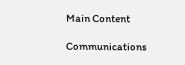Main Content

Communications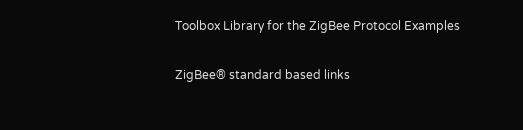Toolbox Library for the ZigBee Protocol Examples

ZigBee® standard based links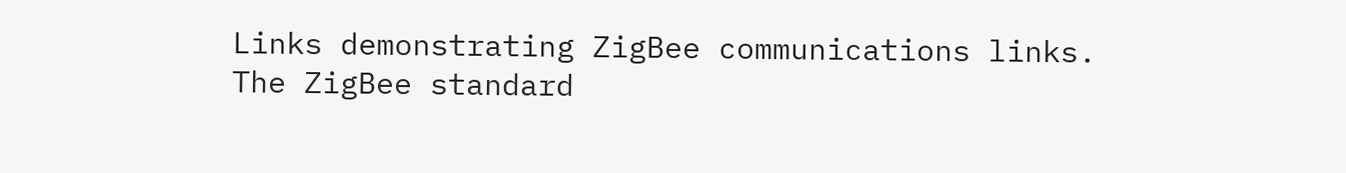Links demonstrating ZigBee communications links. The ZigBee standard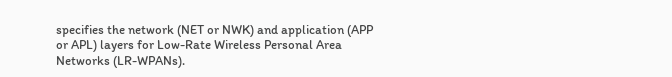specifies the network (NET or NWK) and application (APP or APL) layers for Low-Rate Wireless Personal Area Networks (LR-WPANs).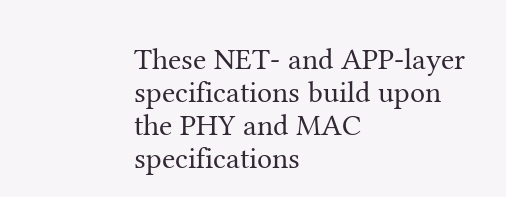These NET- and APP-layer specifications build upon the PHY and MAC specifications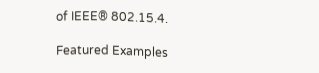of IEEE® 802.15.4.

Featured Examples